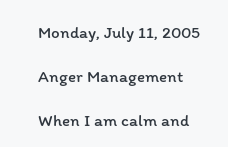Monday, July 11, 2005

Anger Management

When I am calm and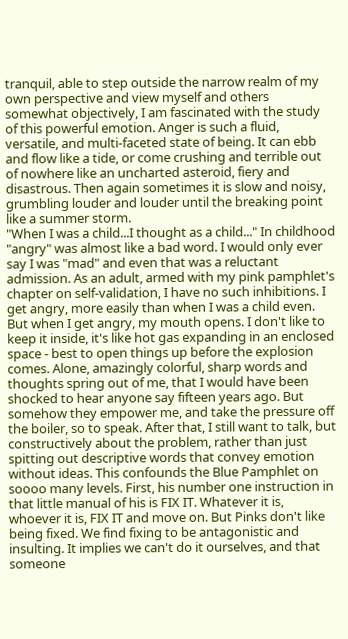tranquil, able to step outside the narrow realm of my own perspective and view myself and others somewhat objectively, I am fascinated with the study of this powerful emotion. Anger is such a fluid, versatile, and multi-faceted state of being. It can ebb and flow like a tide, or come crushing and terrible out of nowhere like an uncharted asteroid, fiery and disastrous. Then again sometimes it is slow and noisy, grumbling louder and louder until the breaking point like a summer storm.
"When I was a child...I thought as a child..." In childhood "angry" was almost like a bad word. I would only ever say I was "mad" and even that was a reluctant admission. As an adult, armed with my pink pamphlet's chapter on self-validation, I have no such inhibitions. I get angry, more easily than when I was a child even. But when I get angry, my mouth opens. I don't like to keep it inside, it's like hot gas expanding in an enclosed space - best to open things up before the explosion comes. Alone, amazingly colorful, sharp words and thoughts spring out of me, that I would have been shocked to hear anyone say fifteen years ago. But somehow they empower me, and take the pressure off the boiler, so to speak. After that, I still want to talk, but constructively about the problem, rather than just spitting out descriptive words that convey emotion without ideas. This confounds the Blue Pamphlet on soooo many levels. First, his number one instruction in that little manual of his is FIX IT. Whatever it is, whoever it is, FIX IT and move on. But Pinks don't like being fixed. We find fixing to be antagonistic and insulting. It implies we can't do it ourselves, and that someone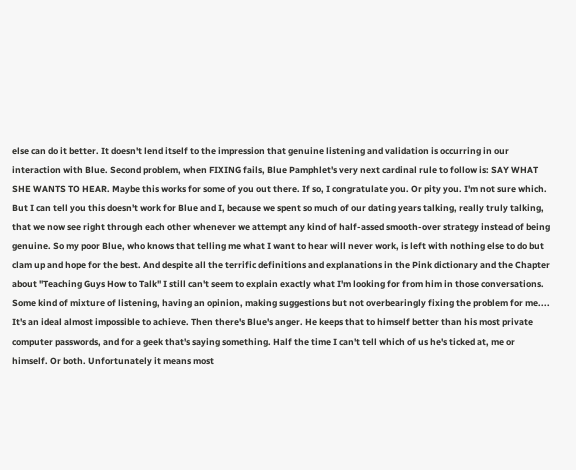else can do it better. It doesn't lend itself to the impression that genuine listening and validation is occurring in our interaction with Blue. Second problem, when FIXING fails, Blue Pamphlet's very next cardinal rule to follow is: SAY WHAT SHE WANTS TO HEAR. Maybe this works for some of you out there. If so, I congratulate you. Or pity you. I'm not sure which. But I can tell you this doesn't work for Blue and I, because we spent so much of our dating years talking, really truly talking, that we now see right through each other whenever we attempt any kind of half-assed smooth-over strategy instead of being genuine. So my poor Blue, who knows that telling me what I want to hear will never work, is left with nothing else to do but clam up and hope for the best. And despite all the terrific definitions and explanations in the Pink dictionary and the Chapter about "Teaching Guys How to Talk" I still can't seem to explain exactly what I'm looking for from him in those conversations. Some kind of mixture of listening, having an opinion, making suggestions but not overbearingly fixing the problem for me.... It's an ideal almost impossible to achieve. Then there's Blue's anger. He keeps that to himself better than his most private computer passwords, and for a geek that's saying something. Half the time I can't tell which of us he's ticked at, me or himself. Or both. Unfortunately it means most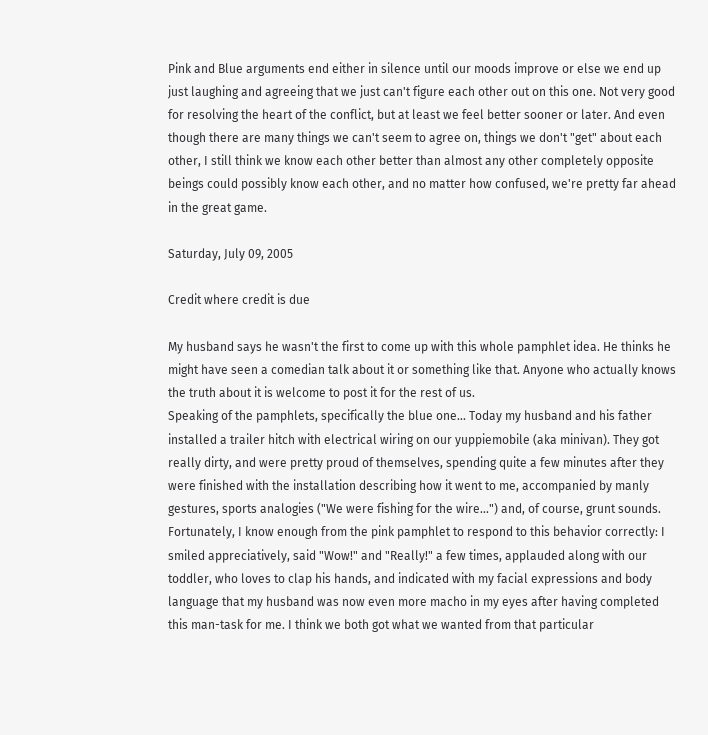Pink and Blue arguments end either in silence until our moods improve or else we end up just laughing and agreeing that we just can't figure each other out on this one. Not very good for resolving the heart of the conflict, but at least we feel better sooner or later. And even though there are many things we can't seem to agree on, things we don't "get" about each other, I still think we know each other better than almost any other completely opposite beings could possibly know each other, and no matter how confused, we're pretty far ahead in the great game.

Saturday, July 09, 2005

Credit where credit is due

My husband says he wasn't the first to come up with this whole pamphlet idea. He thinks he might have seen a comedian talk about it or something like that. Anyone who actually knows the truth about it is welcome to post it for the rest of us.
Speaking of the pamphlets, specifically the blue one... Today my husband and his father installed a trailer hitch with electrical wiring on our yuppiemobile (aka minivan). They got really dirty, and were pretty proud of themselves, spending quite a few minutes after they were finished with the installation describing how it went to me, accompanied by manly gestures, sports analogies ("We were fishing for the wire...") and, of course, grunt sounds. Fortunately, I know enough from the pink pamphlet to respond to this behavior correctly: I smiled appreciatively, said "Wow!" and "Really!" a few times, applauded along with our toddler, who loves to clap his hands, and indicated with my facial expressions and body language that my husband was now even more macho in my eyes after having completed this man-task for me. I think we both got what we wanted from that particular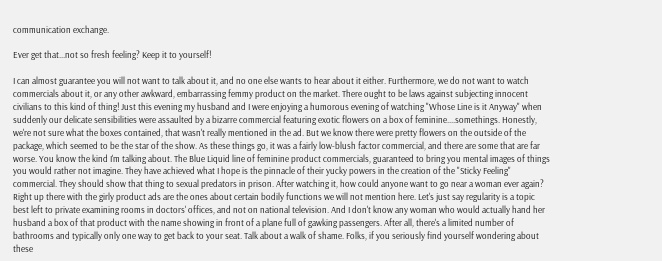communication exchange.

Ever get that...not so fresh feeling? Keep it to yourself!

I can almost guarantee you will not want to talk about it, and no one else wants to hear about it either. Furthermore, we do not want to watch commercials about it, or any other awkward, embarrassing femmy product on the market. There ought to be laws against subjecting innocent civilians to this kind of thing! Just this evening my husband and I were enjoying a humorous evening of watching "Whose Line is it Anyway" when suddenly our delicate sensibilities were assaulted by a bizarre commercial featuring exotic flowers on a box of feminine....somethings. Honestly, we're not sure what the boxes contained, that wasn't really mentioned in the ad. But we know there were pretty flowers on the outside of the package, which seemed to be the star of the show. As these things go, it was a fairly low-blush factor commercial, and there are some that are far worse. You know the kind I'm talking about. The Blue Liquid line of feminine product commercials, guaranteed to bring you mental images of things you would rather not imagine. They have achieved what I hope is the pinnacle of their yucky powers in the creation of the "Sticky Feeling" commercial. They should show that thing to sexual predators in prison. After watching it, how could anyone want to go near a woman ever again?
Right up there with the girly product ads are the ones about certain bodily functions we will not mention here. Let's just say regularity is a topic best left to private examining rooms in doctors' offices, and not on national television. And I don't know any woman who would actually hand her husband a box of that product with the name showing in front of a plane full of gawking passengers. After all, there's a limited number of bathrooms and typically only one way to get back to your seat. Talk about a walk of shame. Folks, if you seriously find yourself wondering about these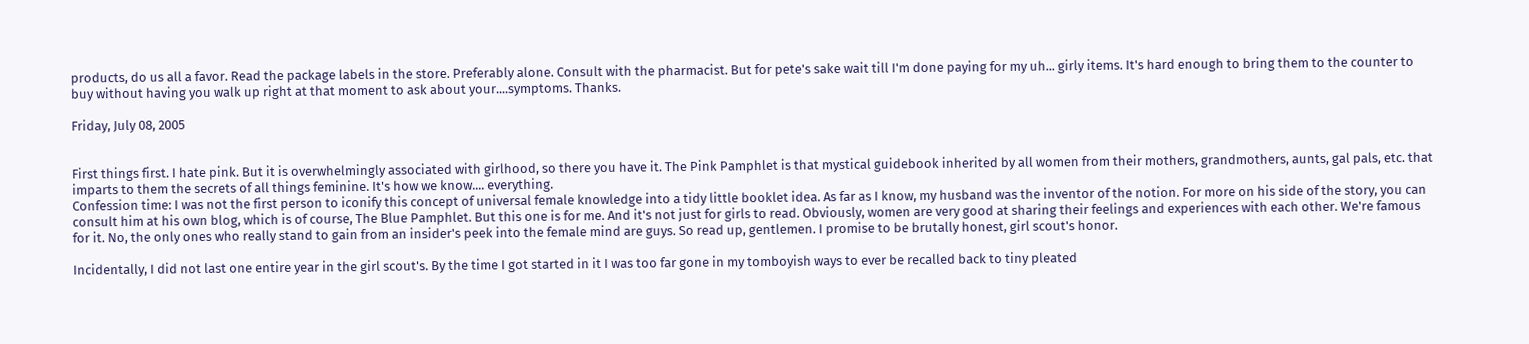products, do us all a favor. Read the package labels in the store. Preferably alone. Consult with the pharmacist. But for pete's sake wait till I'm done paying for my uh... girly items. It's hard enough to bring them to the counter to buy without having you walk up right at that moment to ask about your....symptoms. Thanks.

Friday, July 08, 2005


First things first. I hate pink. But it is overwhelmingly associated with girlhood, so there you have it. The Pink Pamphlet is that mystical guidebook inherited by all women from their mothers, grandmothers, aunts, gal pals, etc. that imparts to them the secrets of all things feminine. It's how we know.... everything.
Confession time: I was not the first person to iconify this concept of universal female knowledge into a tidy little booklet idea. As far as I know, my husband was the inventor of the notion. For more on his side of the story, you can consult him at his own blog, which is of course, The Blue Pamphlet. But this one is for me. And it's not just for girls to read. Obviously, women are very good at sharing their feelings and experiences with each other. We're famous for it. No, the only ones who really stand to gain from an insider's peek into the female mind are guys. So read up, gentlemen. I promise to be brutally honest, girl scout's honor.

Incidentally, I did not last one entire year in the girl scout's. By the time I got started in it I was too far gone in my tomboyish ways to ever be recalled back to tiny pleated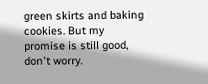green skirts and baking cookies. But my promise is still good, don't worry.